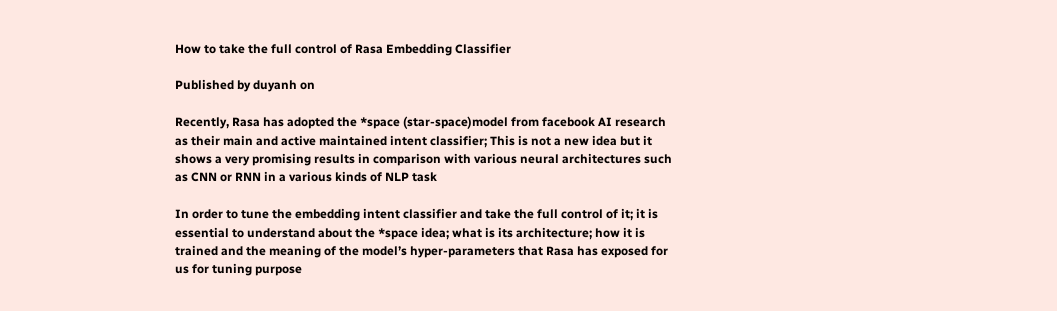How to take the full control of Rasa Embedding Classifier

Published by duyanh on

Recently, Rasa has adopted the *space (star-space)model from facebook AI research as their main and active maintained intent classifier; This is not a new idea but it shows a very promising results in comparison with various neural architectures such as CNN or RNN in a various kinds of NLP task

In order to tune the embedding intent classifier and take the full control of it; it is essential to understand about the *space idea; what is its architecture; how it is trained and the meaning of the model’s hyper-parameters that Rasa has exposed for us for tuning purpose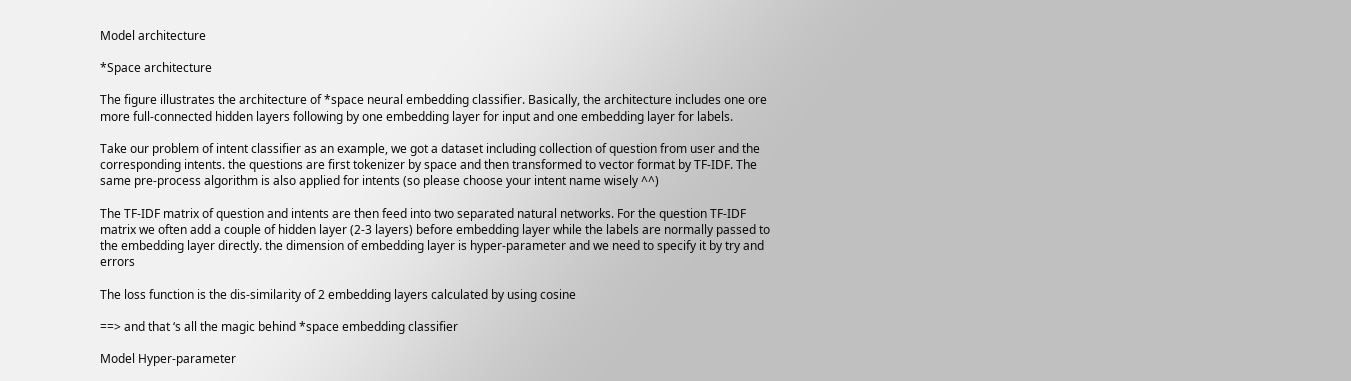Model architecture

*Space architecture

The figure illustrates the architecture of *space neural embedding classifier. Basically, the architecture includes one ore more full-connected hidden layers following by one embedding layer for input and one embedding layer for labels.

Take our problem of intent classifier as an example, we got a dataset including collection of question from user and the corresponding intents. the questions are first tokenizer by space and then transformed to vector format by TF-IDF. The same pre-process algorithm is also applied for intents (so please choose your intent name wisely ^^)

The TF-IDF matrix of question and intents are then feed into two separated natural networks. For the question TF-IDF matrix we often add a couple of hidden layer (2-3 layers) before embedding layer while the labels are normally passed to the embedding layer directly. the dimension of embedding layer is hyper-parameter and we need to specify it by try and errors

The loss function is the dis-similarity of 2 embedding layers calculated by using cosine

==> and that ‘s all the magic behind *space embedding classifier

Model Hyper-parameter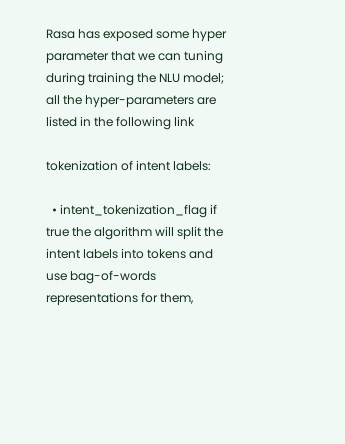Rasa has exposed some hyper parameter that we can tuning during training the NLU model; all the hyper-parameters are listed in the following link

tokenization of intent labels:

  • intent_tokenization_flag if true the algorithm will split the intent labels into tokens and use bag-of-words representations for them,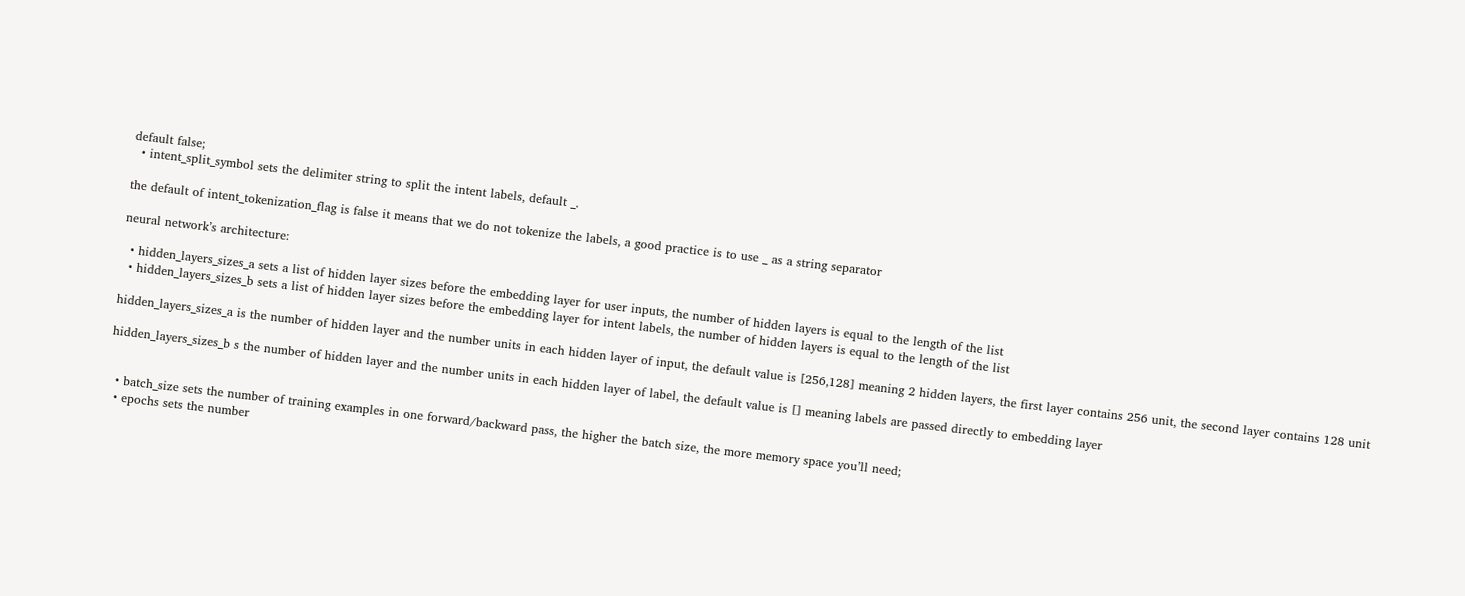default false;
  • intent_split_symbol sets the delimiter string to split the intent labels, default _.

the default of intent_tokenization_flag is false it means that we do not tokenize the labels, a good practice is to use _ as a string separator

neural network’s architecture:

  • hidden_layers_sizes_a sets a list of hidden layer sizes before the embedding layer for user inputs, the number of hidden layers is equal to the length of the list
  • hidden_layers_sizes_b sets a list of hidden layer sizes before the embedding layer for intent labels, the number of hidden layers is equal to the length of the list

hidden_layers_sizes_a is the number of hidden layer and the number units in each hidden layer of input, the default value is [256,128] meaning 2 hidden layers, the first layer contains 256 unit, the second layer contains 128 unit

hidden_layers_sizes_b s the number of hidden layer and the number units in each hidden layer of label, the default value is [] meaning labels are passed directly to embedding layer


  • batch_size sets the number of training examples in one forward/backward pass, the higher the batch size, the more memory space you’ll need;
  • epochs sets the number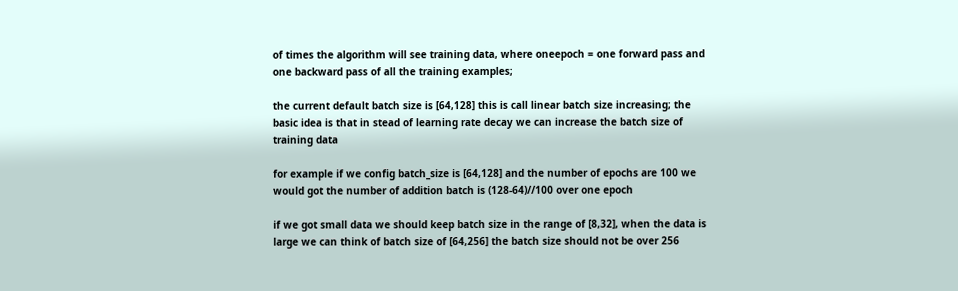of times the algorithm will see training data, where oneepoch = one forward pass and one backward pass of all the training examples;

the current default batch size is [64,128] this is call linear batch size increasing; the basic idea is that in stead of learning rate decay we can increase the batch size of training data

for example if we config batch_size is [64,128] and the number of epochs are 100 we would got the number of addition batch is (128-64)//100 over one epoch

if we got small data we should keep batch size in the range of [8,32], when the data is large we can think of batch size of [64,256] the batch size should not be over 256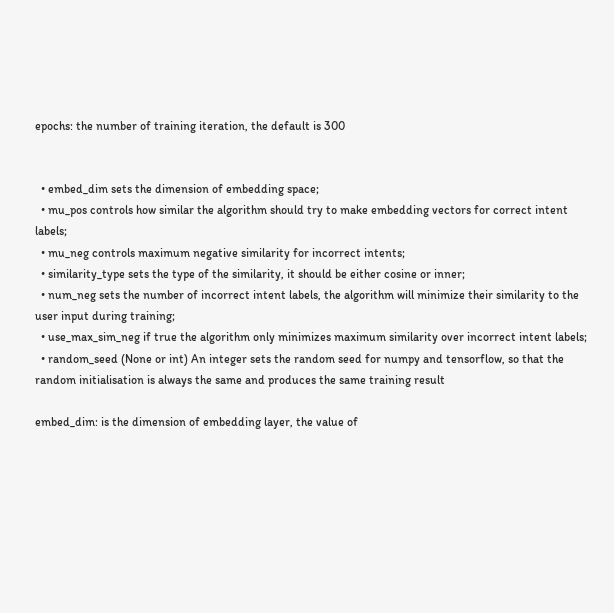epochs: the number of training iteration, the default is 300


  • embed_dim sets the dimension of embedding space;
  • mu_pos controls how similar the algorithm should try to make embedding vectors for correct intent labels;
  • mu_neg controls maximum negative similarity for incorrect intents;
  • similarity_type sets the type of the similarity, it should be either cosine or inner;
  • num_neg sets the number of incorrect intent labels, the algorithm will minimize their similarity to the user input during training;
  • use_max_sim_neg if true the algorithm only minimizes maximum similarity over incorrect intent labels;
  • random_seed (None or int) An integer sets the random seed for numpy and tensorflow, so that the random initialisation is always the same and produces the same training result

embed_dim: is the dimension of embedding layer, the value of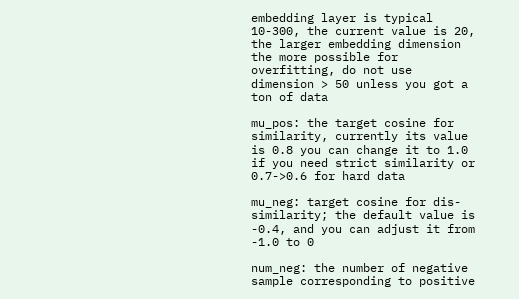embedding layer is typical 10-300, the current value is 20, the larger embedding dimension the more possible for overfitting, do not use dimension > 50 unless you got a ton of data

mu_pos: the target cosine for similarity, currently its value is 0.8 you can change it to 1.0 if you need strict similarity or 0.7->0.6 for hard data

mu_neg: target cosine for dis-similarity; the default value is -0.4, and you can adjust it from -1.0 to 0

num_neg: the number of negative sample corresponding to positive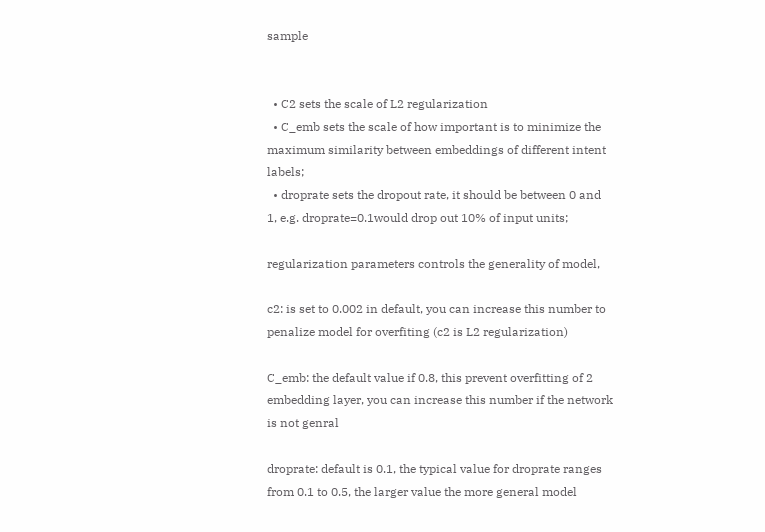sample


  • C2 sets the scale of L2 regularization
  • C_emb sets the scale of how important is to minimize the maximum similarity between embeddings of different intent labels;
  • droprate sets the dropout rate, it should be between 0 and 1, e.g. droprate=0.1would drop out 10% of input units;

regularization parameters controls the generality of model,

c2: is set to 0.002 in default, you can increase this number to penalize model for overfiting (c2 is L2 regularization)

C_emb: the default value if 0.8, this prevent overfitting of 2 embedding layer, you can increase this number if the network is not genral

droprate: default is 0.1, the typical value for droprate ranges from 0.1 to 0.5, the larger value the more general model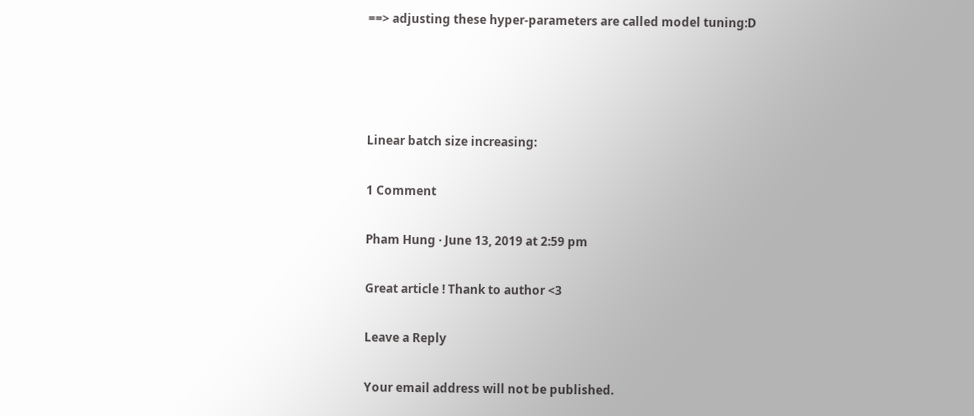==> adjusting these hyper-parameters are called model tuning:D




Linear batch size increasing:

1 Comment

Pham Hung · June 13, 2019 at 2:59 pm

Great article ! Thank to author <3

Leave a Reply

Your email address will not be published.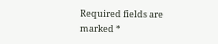Required fields are marked *